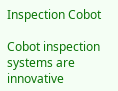Inspection Cobot

Cobot inspection systems are innovative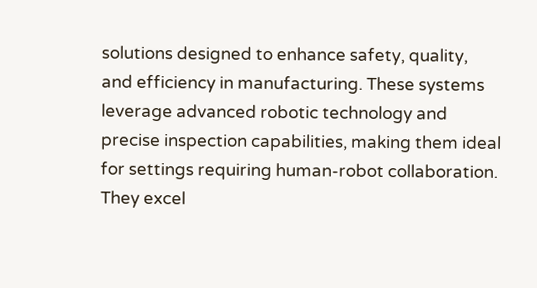solutions designed to enhance safety, quality, and efficiency in manufacturing. These systems leverage advanced robotic technology and precise inspection capabilities, making them ideal for settings requiring human-robot collaboration. They excel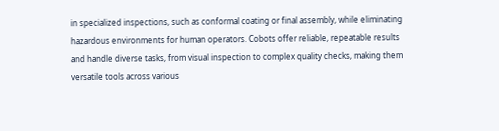in specialized inspections, such as conformal coating or final assembly, while eliminating hazardous environments for human operators. Cobots offer reliable, repeatable results and handle diverse tasks, from visual inspection to complex quality checks, making them versatile tools across various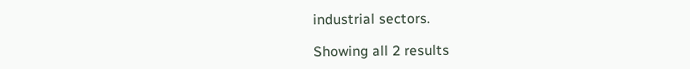industrial sectors.

Showing all 2 results